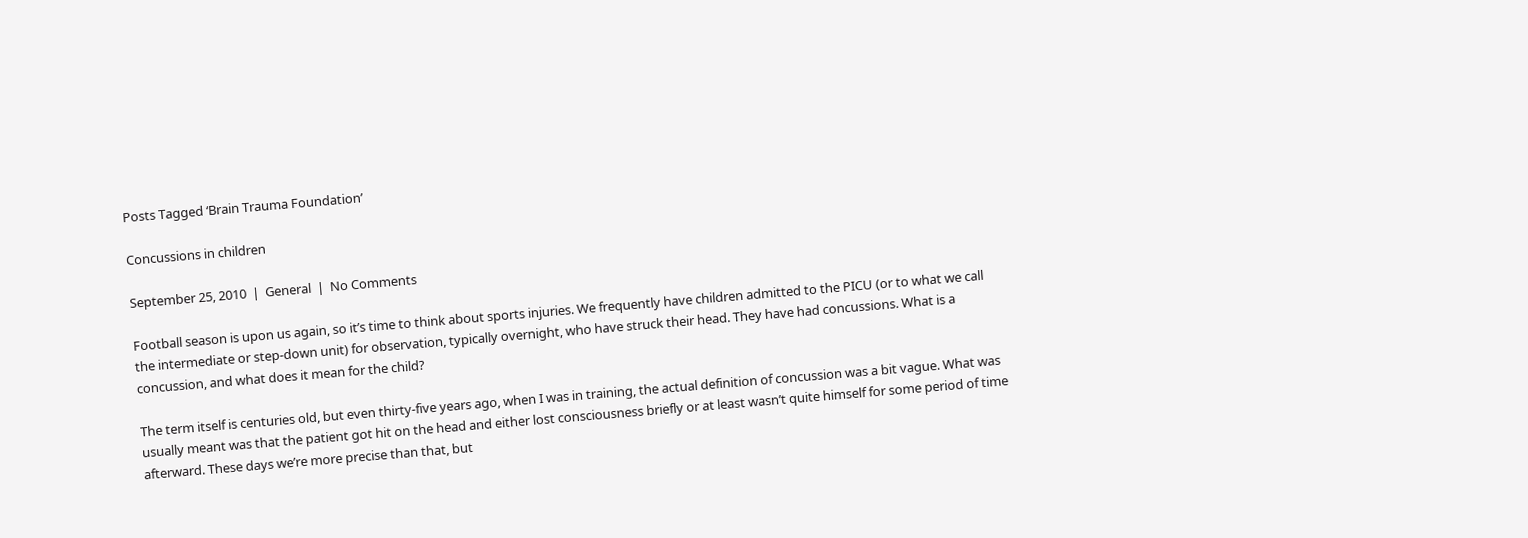Posts Tagged ‘Brain Trauma Foundation’

Concussions in children

September 25, 2010  |  General  |  No Comments

Football season is upon us again, so it’s time to think about sports injuries. We frequently have children admitted to the PICU (or to what we call the intermediate or step-down unit) for observation, typically overnight, who have struck their head. They have had concussions. What is a concussion, and what does it mean for the child?

The term itself is centuries old, but even thirty-five years ago, when I was in training, the actual definition of concussion was a bit vague. What was usually meant was that the patient got hit on the head and either lost consciousness briefly or at least wasn’t quite himself for some period of time afterward. These days we’re more precise than that, but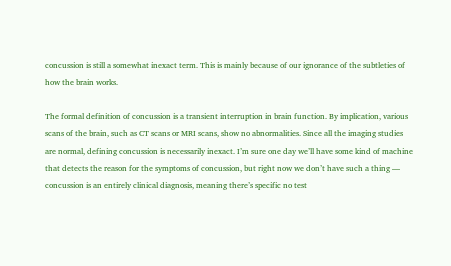concussion is still a somewhat inexact term. This is mainly because of our ignorance of the subtleties of how the brain works.

The formal definition of concussion is a transient interruption in brain function. By implication, various scans of the brain, such as CT scans or MRI scans, show no abnormalities. Since all the imaging studies are normal, defining concussion is necessarily inexact. I’m sure one day we’ll have some kind of machine that detects the reason for the symptoms of concussion, but right now we don’t have such a thing — concussion is an entirely clinical diagnosis, meaning there’s specific no test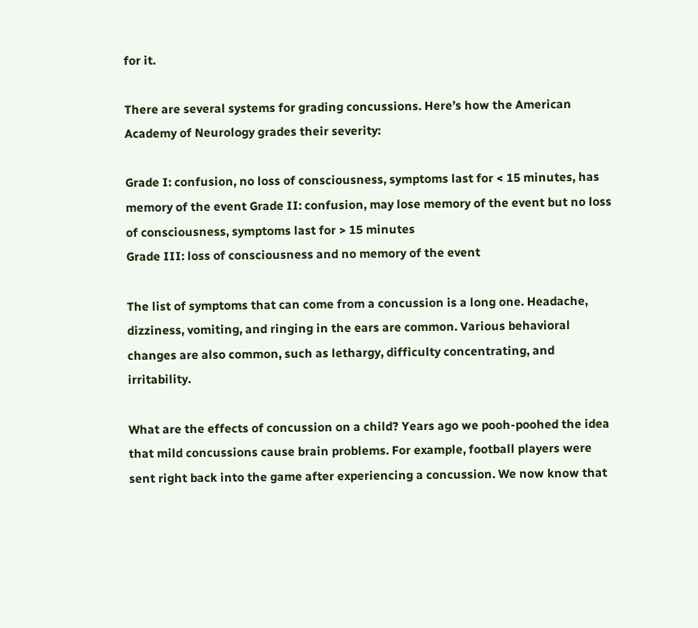for it.

There are several systems for grading concussions. Here’s how the American Academy of Neurology grades their severity:

Grade I: confusion, no loss of consciousness, symptoms last for < 15 minutes, has memory of the event Grade II: confusion, may lose memory of the event but no loss of consciousness, symptoms last for > 15 minutes
Grade III: loss of consciousness and no memory of the event

The list of symptoms that can come from a concussion is a long one. Headache, dizziness, vomiting, and ringing in the ears are common. Various behavioral changes are also common, such as lethargy, difficulty concentrating, and irritability.

What are the effects of concussion on a child? Years ago we pooh-poohed the idea that mild concussions cause brain problems. For example, football players were sent right back into the game after experiencing a concussion. We now know that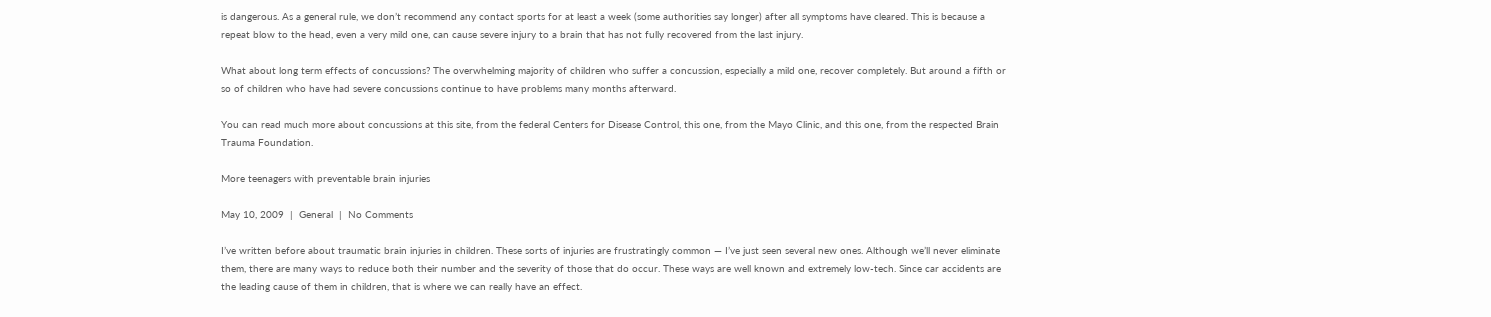is dangerous. As a general rule, we don’t recommend any contact sports for at least a week (some authorities say longer) after all symptoms have cleared. This is because a repeat blow to the head, even a very mild one, can cause severe injury to a brain that has not fully recovered from the last injury.

What about long term effects of concussions? The overwhelming majority of children who suffer a concussion, especially a mild one, recover completely. But around a fifth or so of children who have had severe concussions continue to have problems many months afterward.

You can read much more about concussions at this site, from the federal Centers for Disease Control, this one, from the Mayo Clinic, and this one, from the respected Brain Trauma Foundation.

More teenagers with preventable brain injuries

May 10, 2009  |  General  |  No Comments

I’ve written before about traumatic brain injuries in children. These sorts of injuries are frustratingly common — I’ve just seen several new ones. Although we’ll never eliminate them, there are many ways to reduce both their number and the severity of those that do occur. These ways are well known and extremely low-tech. Since car accidents are the leading cause of them in children, that is where we can really have an effect.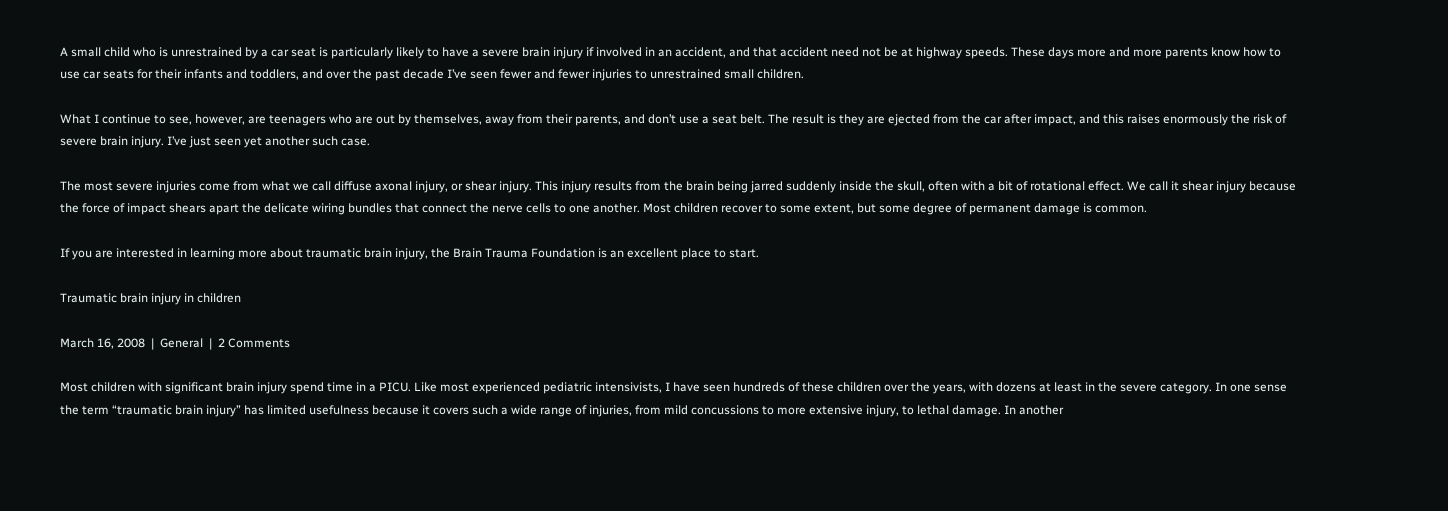A small child who is unrestrained by a car seat is particularly likely to have a severe brain injury if involved in an accident, and that accident need not be at highway speeds. These days more and more parents know how to use car seats for their infants and toddlers, and over the past decade I’ve seen fewer and fewer injuries to unrestrained small children.

What I continue to see, however, are teenagers who are out by themselves, away from their parents, and don’t use a seat belt. The result is they are ejected from the car after impact, and this raises enormously the risk of severe brain injury. I’ve just seen yet another such case.

The most severe injuries come from what we call diffuse axonal injury, or shear injury. This injury results from the brain being jarred suddenly inside the skull, often with a bit of rotational effect. We call it shear injury because the force of impact shears apart the delicate wiring bundles that connect the nerve cells to one another. Most children recover to some extent, but some degree of permanent damage is common.

If you are interested in learning more about traumatic brain injury, the Brain Trauma Foundation is an excellent place to start.

Traumatic brain injury in children

March 16, 2008  |  General  |  2 Comments

Most children with significant brain injury spend time in a PICU. Like most experienced pediatric intensivists, I have seen hundreds of these children over the years, with dozens at least in the severe category. In one sense the term “traumatic brain injury” has limited usefulness because it covers such a wide range of injuries, from mild concussions to more extensive injury, to lethal damage. In another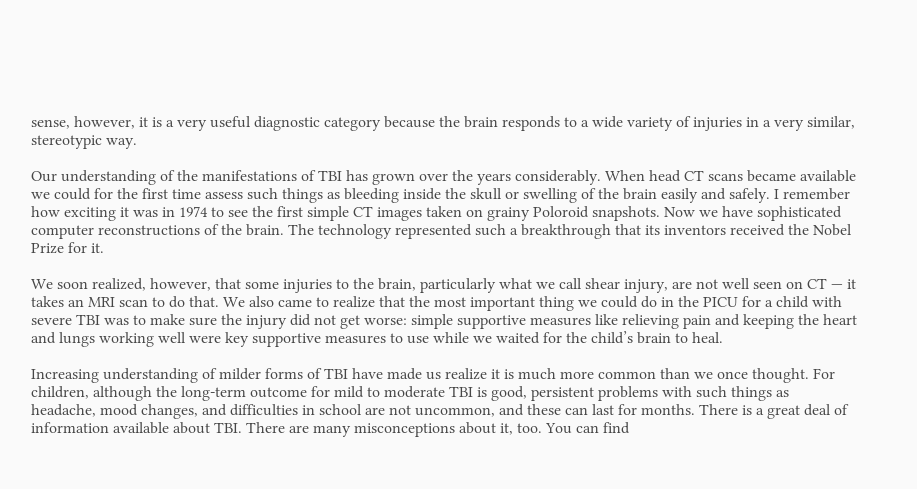sense, however, it is a very useful diagnostic category because the brain responds to a wide variety of injuries in a very similar, stereotypic way.

Our understanding of the manifestations of TBI has grown over the years considerably. When head CT scans became available we could for the first time assess such things as bleeding inside the skull or swelling of the brain easily and safely. I remember how exciting it was in 1974 to see the first simple CT images taken on grainy Poloroid snapshots. Now we have sophisticated computer reconstructions of the brain. The technology represented such a breakthrough that its inventors received the Nobel Prize for it.

We soon realized, however, that some injuries to the brain, particularly what we call shear injury, are not well seen on CT — it takes an MRI scan to do that. We also came to realize that the most important thing we could do in the PICU for a child with severe TBI was to make sure the injury did not get worse: simple supportive measures like relieving pain and keeping the heart and lungs working well were key supportive measures to use while we waited for the child’s brain to heal.

Increasing understanding of milder forms of TBI have made us realize it is much more common than we once thought. For children, although the long-term outcome for mild to moderate TBI is good, persistent problems with such things as headache, mood changes, and difficulties in school are not uncommon, and these can last for months. There is a great deal of information available about TBI. There are many misconceptions about it, too. You can find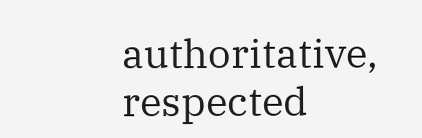authoritative, respected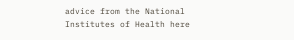advice from the National Institutes of Health here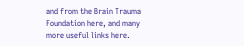and from the Brain Trauma Foundation here, and many more useful links here.